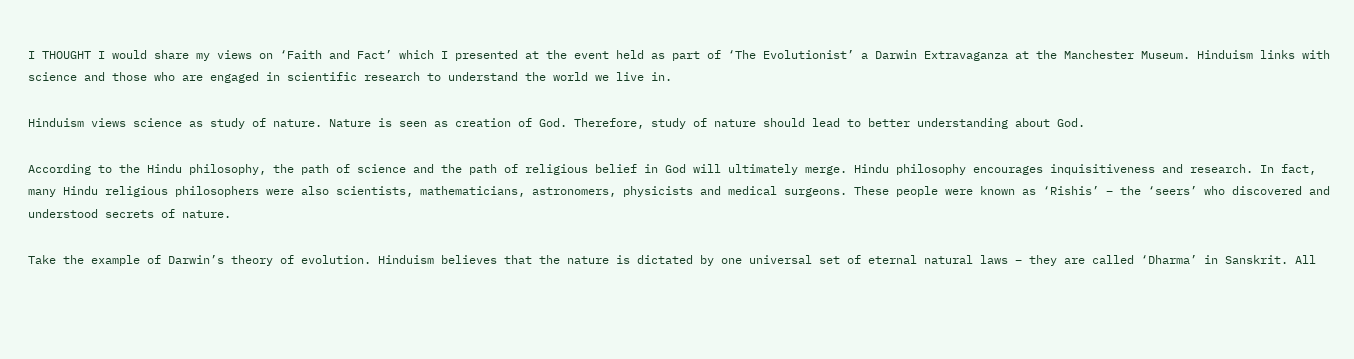I THOUGHT I would share my views on ‘Faith and Fact’ which I presented at the event held as part of ‘The Evolutionist’ a Darwin Extravaganza at the Manchester Museum. Hinduism links with science and those who are engaged in scientific research to understand the world we live in.

Hinduism views science as study of nature. Nature is seen as creation of God. Therefore, study of nature should lead to better understanding about God.

According to the Hindu philosophy, the path of science and the path of religious belief in God will ultimately merge. Hindu philosophy encourages inquisitiveness and research. In fact, many Hindu religious philosophers were also scientists, mathematicians, astronomers, physicists and medical surgeons. These people were known as ‘Rishis’ – the ‘seers’ who discovered and understood secrets of nature.

Take the example of Darwin’s theory of evolution. Hinduism believes that the nature is dictated by one universal set of eternal natural laws – they are called ‘Dharma’ in Sanskrit. All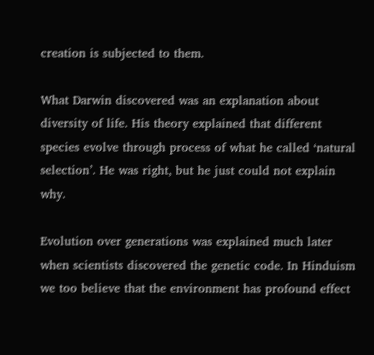creation is subjected to them.

What Darwin discovered was an explanation about diversity of life. His theory explained that different species evolve through process of what he called ‘natural selection’. He was right, but he just could not explain why.

Evolution over generations was explained much later when scientists discovered the genetic code. In Hinduism we too believe that the environment has profound effect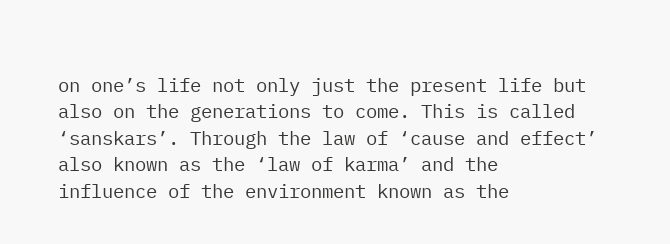on one’s life not only just the present life but also on the generations to come. This is called ‘sanskars’. Through the law of ‘cause and effect’ also known as the ‘law of karma’ and the influence of the environment known as the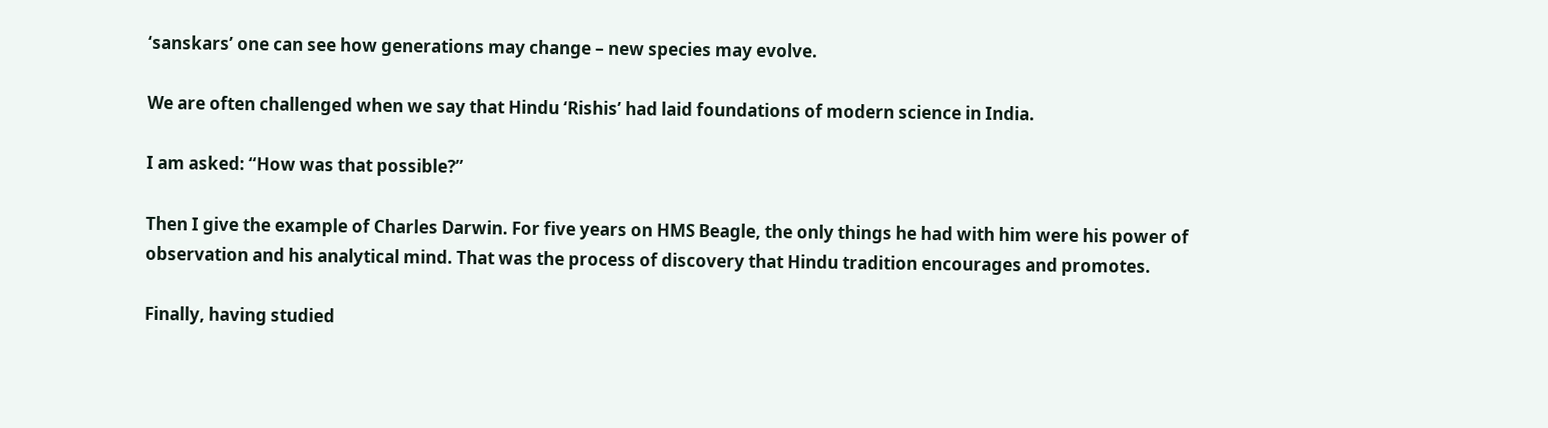‘sanskars’ one can see how generations may change – new species may evolve.

We are often challenged when we say that Hindu ‘Rishis’ had laid foundations of modern science in India.

I am asked: “How was that possible?”

Then I give the example of Charles Darwin. For five years on HMS Beagle, the only things he had with him were his power of observation and his analytical mind. That was the process of discovery that Hindu tradition encourages and promotes.

Finally, having studied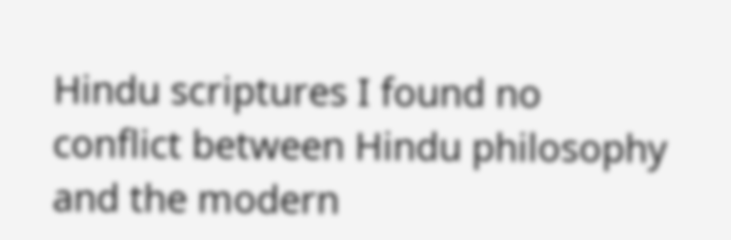Hindu scriptures I found no conflict between Hindu philosophy and the modern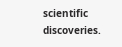scientific discoveries.